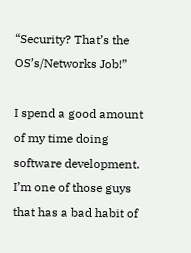“Security? That’s the OS’s/Networks Job!”

I spend a good amount of my time doing software development. I’m one of those guys that has a bad habit of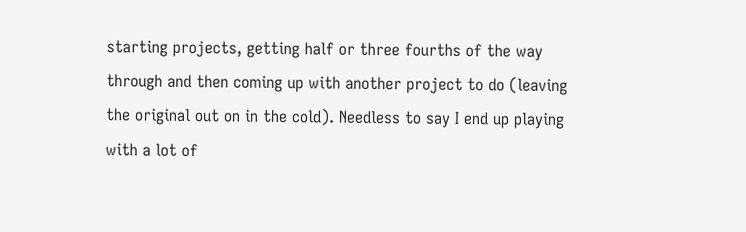starting projects, getting half or three fourths of the way through and then coming up with another project to do (leaving the original out on in the cold). Needless to say I end up playing with a lot of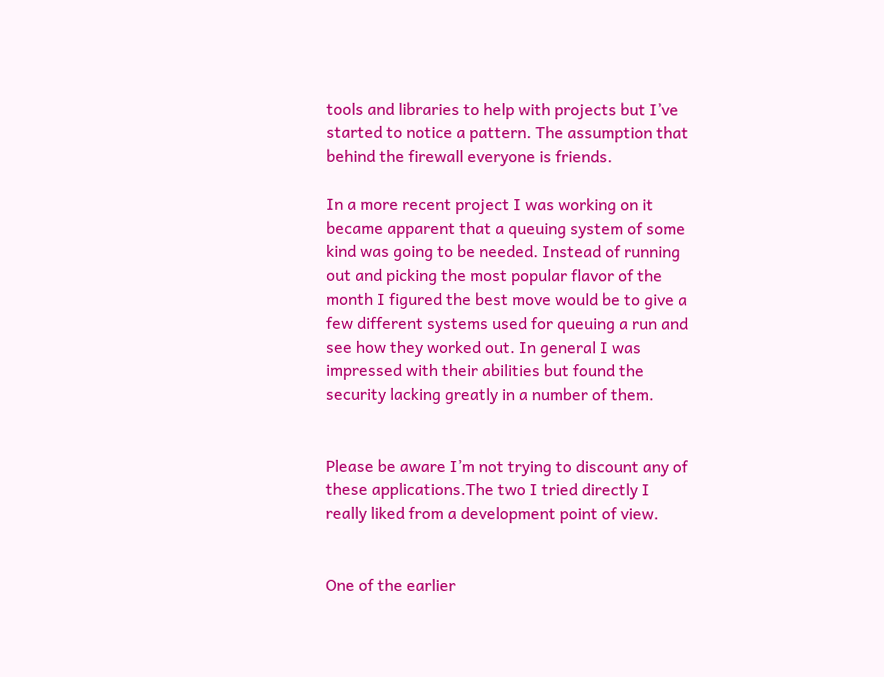tools and libraries to help with projects but I’ve started to notice a pattern. The assumption that behind the firewall everyone is friends.

In a more recent project I was working on it became apparent that a queuing system of some kind was going to be needed. Instead of running out and picking the most popular flavor of the month I figured the best move would be to give a few different systems used for queuing a run and see how they worked out. In general I was impressed with their abilities but found the security lacking greatly in a number of them.


Please be aware I’m not trying to discount any of these applications.The two I tried directly I really liked from a development point of view.


One of the earlier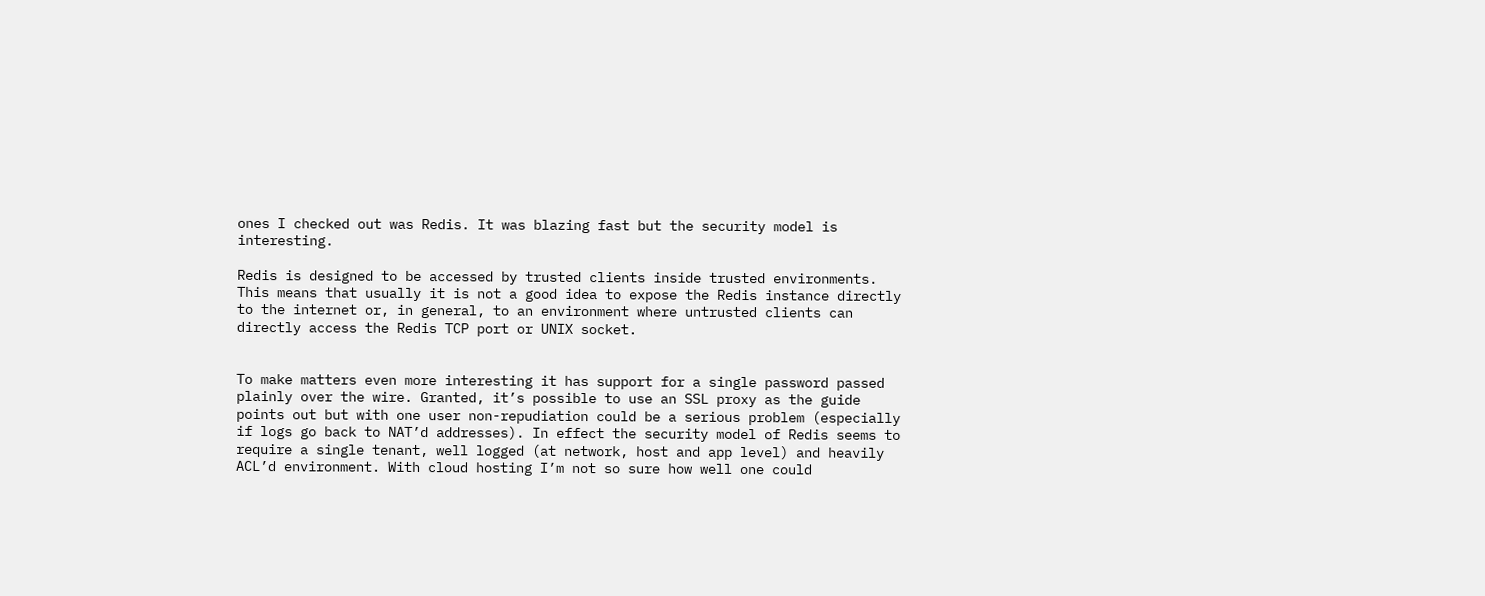ones I checked out was Redis. It was blazing fast but the security model is interesting.

Redis is designed to be accessed by trusted clients inside trusted environments. This means that usually it is not a good idea to expose the Redis instance directly to the internet or, in general, to an environment where untrusted clients can directly access the Redis TCP port or UNIX socket.


To make matters even more interesting it has support for a single password passed plainly over the wire. Granted, it’s possible to use an SSL proxy as the guide points out but with one user non-repudiation could be a serious problem (especially if logs go back to NAT’d addresses). In effect the security model of Redis seems to require a single tenant, well logged (at network, host and app level) and heavily ACL’d environment. With cloud hosting I’m not so sure how well one could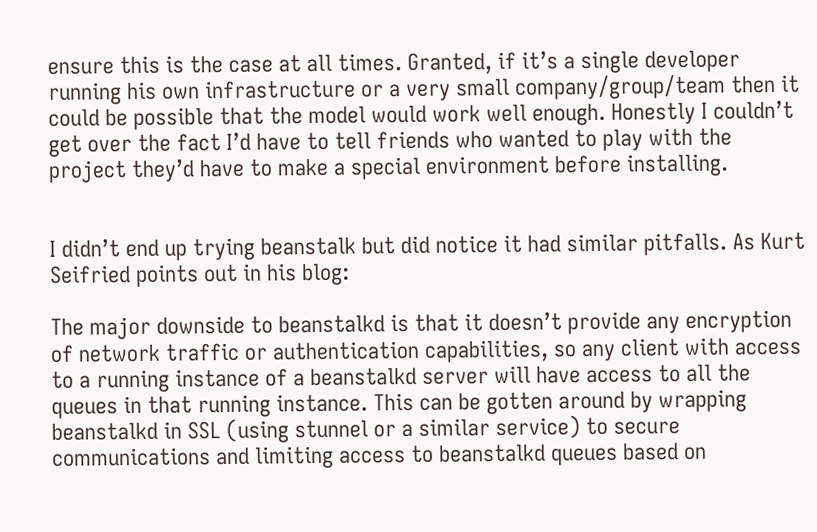ensure this is the case at all times. Granted, if it’s a single developer running his own infrastructure or a very small company/group/team then it could be possible that the model would work well enough. Honestly I couldn’t get over the fact I’d have to tell friends who wanted to play with the project they’d have to make a special environment before installing.


I didn’t end up trying beanstalk but did notice it had similar pitfalls. As Kurt Seifried points out in his blog:

The major downside to beanstalkd is that it doesn’t provide any encryption of network traffic or authentication capabilities, so any client with access to a running instance of a beanstalkd server will have access to all the queues in that running instance. This can be gotten around by wrapping beanstalkd in SSL (using stunnel or a similar service) to secure communications and limiting access to beanstalkd queues based on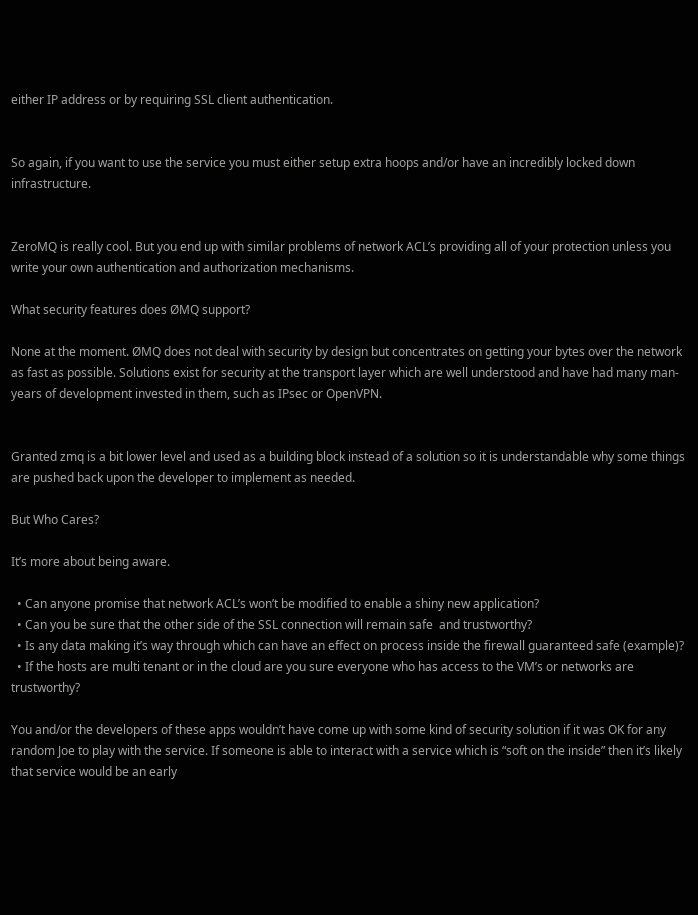either IP address or by requiring SSL client authentication.


So again, if you want to use the service you must either setup extra hoops and/or have an incredibly locked down infrastructure.


ZeroMQ is really cool. But you end up with similar problems of network ACL’s providing all of your protection unless you write your own authentication and authorization mechanisms.

What security features does ØMQ support?

None at the moment. ØMQ does not deal with security by design but concentrates on getting your bytes over the network as fast as possible. Solutions exist for security at the transport layer which are well understood and have had many man-years of development invested in them, such as IPsec or OpenVPN.


Granted zmq is a bit lower level and used as a building block instead of a solution so it is understandable why some things are pushed back upon the developer to implement as needed.

But Who Cares?

It’s more about being aware.

  • Can anyone promise that network ACL’s won’t be modified to enable a shiny new application?
  • Can you be sure that the other side of the SSL connection will remain safe  and trustworthy?
  • Is any data making it’s way through which can have an effect on process inside the firewall guaranteed safe (example)?
  • If the hosts are multi tenant or in the cloud are you sure everyone who has access to the VM’s or networks are trustworthy?

You and/or the developers of these apps wouldn’t have come up with some kind of security solution if it was OK for any random Joe to play with the service. If someone is able to interact with a service which is “soft on the inside” then it’s likely that service would be an early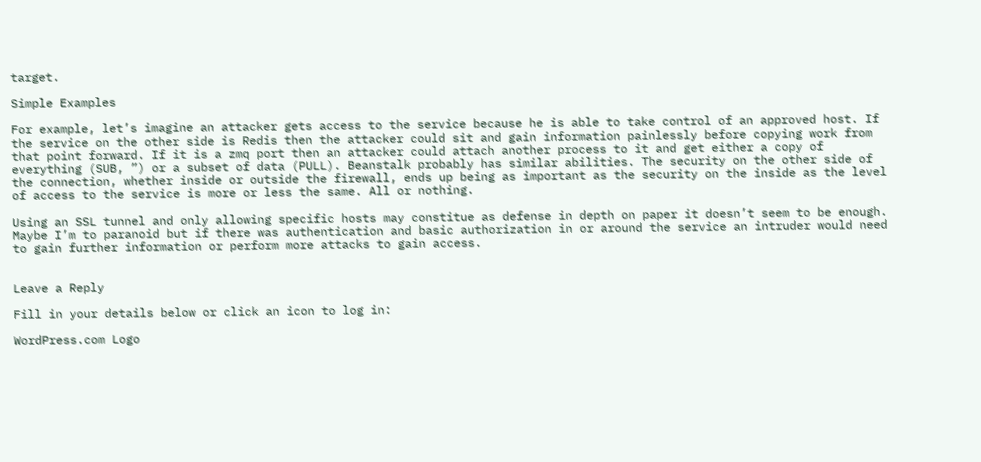target.

Simple Examples

For example, let’s imagine an attacker gets access to the service because he is able to take control of an approved host. If the service on the other side is Redis then the attacker could sit and gain information painlessly before copying work from that point forward. If it is a zmq port then an attacker could attach another process to it and get either a copy of everything (SUB, ”) or a subset of data (PULL). Beanstalk probably has similar abilities. The security on the other side of the connection, whether inside or outside the firewall, ends up being as important as the security on the inside as the level of access to the service is more or less the same. All or nothing.

Using an SSL tunnel and only allowing specific hosts may constitue as defense in depth on paper it doesn’t seem to be enough. Maybe I’m to paranoid but if there was authentication and basic authorization in or around the service an intruder would need to gain further information or perform more attacks to gain access.


Leave a Reply

Fill in your details below or click an icon to log in:

WordPress.com Logo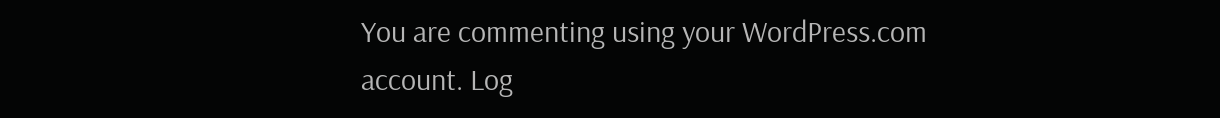You are commenting using your WordPress.com account. Log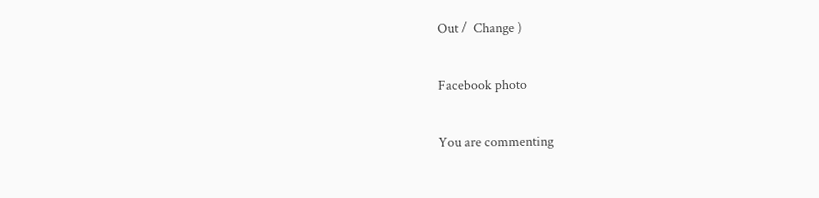Out /  Change )

Facebook photo

You are commenting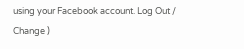using your Facebook account. Log Out /  Change )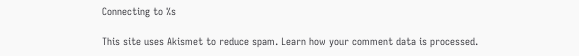Connecting to %s

This site uses Akismet to reduce spam. Learn how your comment data is processed.